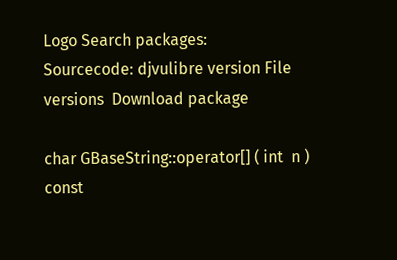Logo Search packages:
Sourcecode: djvulibre version File versions  Download package

char GBaseString::operator[] ( int  n ) const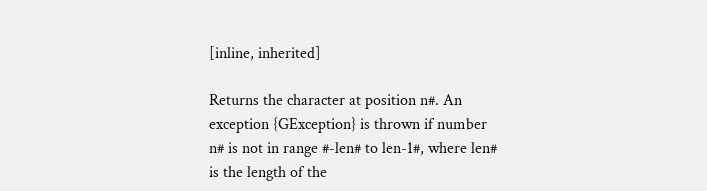[inline, inherited]

Returns the character at position n#. An exception {GException} is thrown if number n# is not in range #-len# to len-1#, where len# is the length of the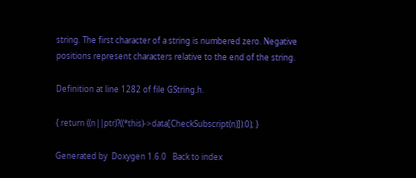string. The first character of a string is numbered zero. Negative positions represent characters relative to the end of the string.

Definition at line 1282 of file GString.h.

{ return ((n||ptr)?((*this)->data[CheckSubscript(n)]):0); }

Generated by  Doxygen 1.6.0   Back to index